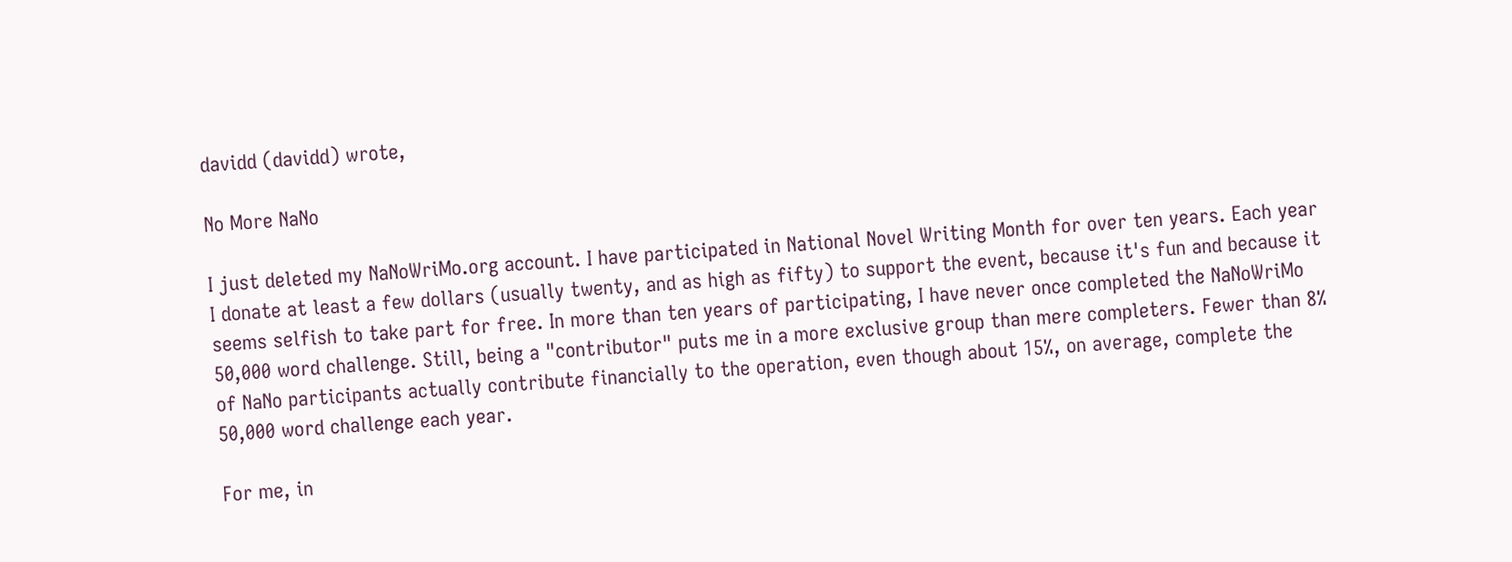davidd (davidd) wrote,

No More NaNo

I just deleted my NaNoWriMo.org account. I have participated in National Novel Writing Month for over ten years. Each year I donate at least a few dollars (usually twenty, and as high as fifty) to support the event, because it's fun and because it seems selfish to take part for free. In more than ten years of participating, I have never once completed the NaNoWriMo 50,000 word challenge. Still, being a "contributor" puts me in a more exclusive group than mere completers. Fewer than 8% of NaNo participants actually contribute financially to the operation, even though about 15%, on average, complete the 50,000 word challenge each year.

For me, in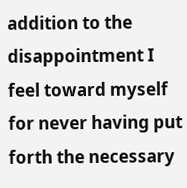addition to the disappointment I feel toward myself for never having put forth the necessary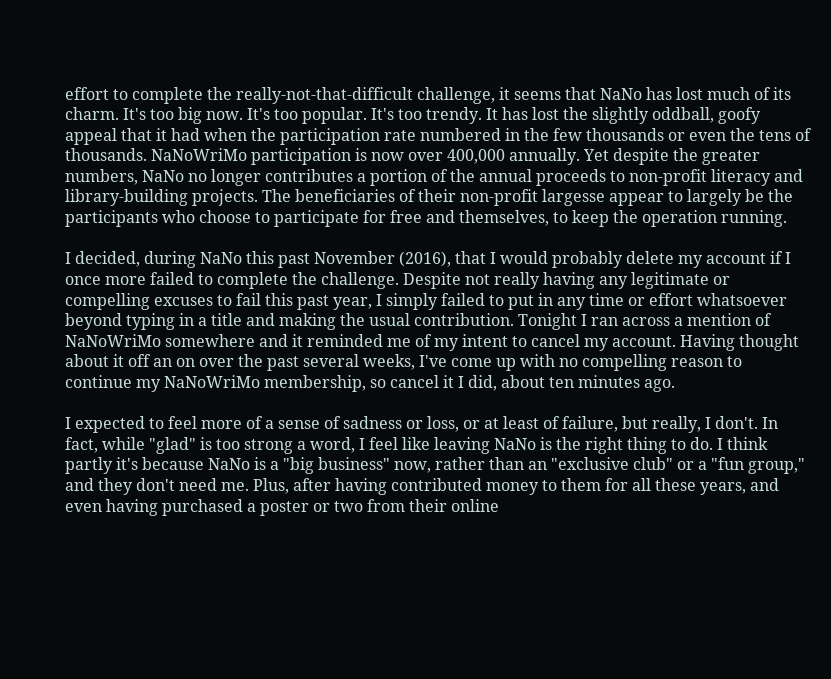effort to complete the really-not-that-difficult challenge, it seems that NaNo has lost much of its charm. It's too big now. It's too popular. It's too trendy. It has lost the slightly oddball, goofy appeal that it had when the participation rate numbered in the few thousands or even the tens of thousands. NaNoWriMo participation is now over 400,000 annually. Yet despite the greater numbers, NaNo no longer contributes a portion of the annual proceeds to non-profit literacy and library-building projects. The beneficiaries of their non-profit largesse appear to largely be the participants who choose to participate for free and themselves, to keep the operation running.

I decided, during NaNo this past November (2016), that I would probably delete my account if I once more failed to complete the challenge. Despite not really having any legitimate or compelling excuses to fail this past year, I simply failed to put in any time or effort whatsoever beyond typing in a title and making the usual contribution. Tonight I ran across a mention of NaNoWriMo somewhere and it reminded me of my intent to cancel my account. Having thought about it off an on over the past several weeks, I've come up with no compelling reason to continue my NaNoWriMo membership, so cancel it I did, about ten minutes ago.

I expected to feel more of a sense of sadness or loss, or at least of failure, but really, I don't. In fact, while "glad" is too strong a word, I feel like leaving NaNo is the right thing to do. I think partly it's because NaNo is a "big business" now, rather than an "exclusive club" or a "fun group," and they don't need me. Plus, after having contributed money to them for all these years, and even having purchased a poster or two from their online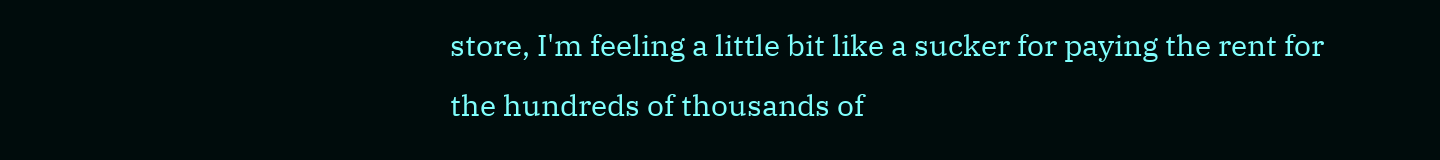store, I'm feeling a little bit like a sucker for paying the rent for the hundreds of thousands of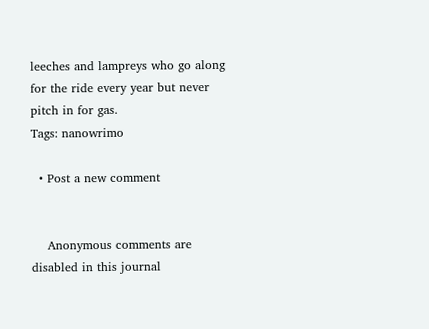leeches and lampreys who go along for the ride every year but never pitch in for gas.
Tags: nanowrimo

  • Post a new comment


    Anonymous comments are disabled in this journal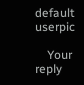default userpic

    Your reply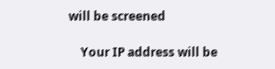will be screened

    Your IP address will be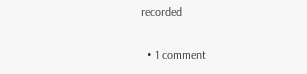recorded

  • 1 comment